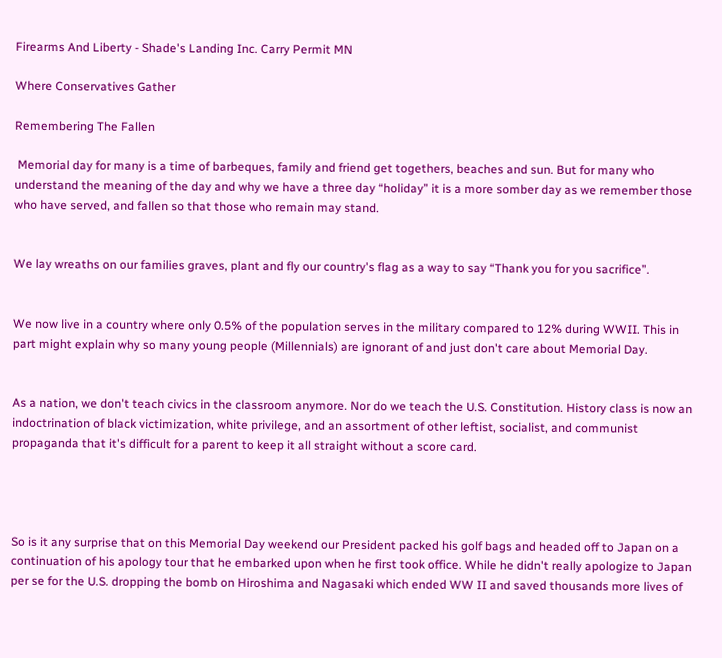Firearms And Liberty - Shade's Landing Inc. Carry Permit MN

Where Conservatives Gather

Remembering The Fallen

 Memorial day for many is a time of barbeques, family and friend get togethers, beaches and sun. But for many who understand the meaning of the day and why we have a three day “holiday” it is a more somber day as we remember those who have served, and fallen so that those who remain may stand.


We lay wreaths on our families graves, plant and fly our country's flag as a way to say “Thank you for you sacrifice”.


We now live in a country where only 0.5% of the population serves in the military compared to 12% during WWII. This in part might explain why so many young people (Millennials) are ignorant of and just don't care about Memorial Day.


As a nation, we don't teach civics in the classroom anymore. Nor do we teach the U.S. Constitution. History class is now an indoctrination of black victimization, white privilege, and an assortment of other leftist, socialist, and communist propaganda that it's difficult for a parent to keep it all straight without a score card.




So is it any surprise that on this Memorial Day weekend our President packed his golf bags and headed off to Japan on a continuation of his apology tour that he embarked upon when he first took office. While he didn't really apologize to Japan per se for the U.S. dropping the bomb on Hiroshima and Nagasaki which ended WW II and saved thousands more lives of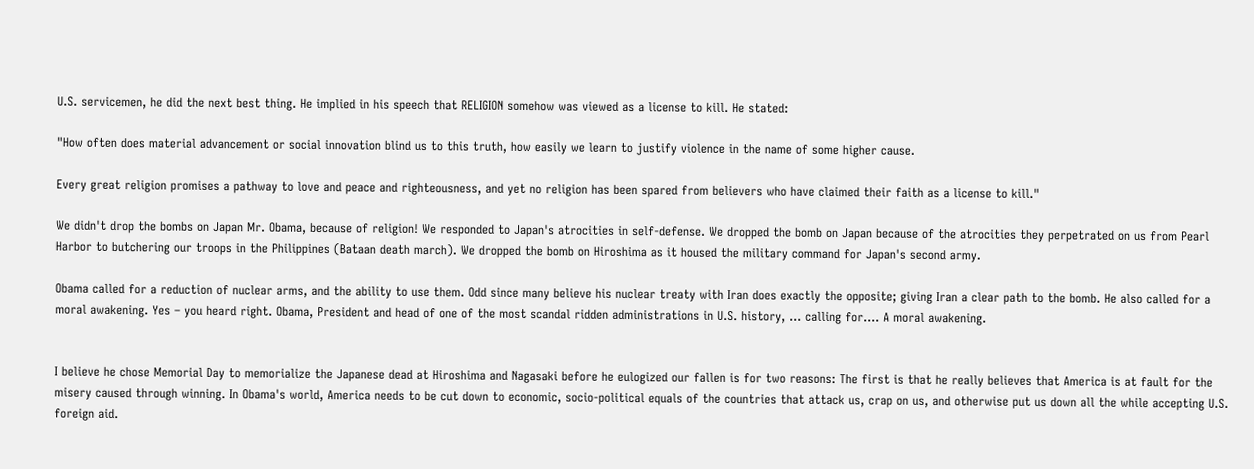U.S. servicemen, he did the next best thing. He implied in his speech that RELIGION somehow was viewed as a license to kill. He stated:

"How often does material advancement or social innovation blind us to this truth, how easily we learn to justify violence in the name of some higher cause.

Every great religion promises a pathway to love and peace and righteousness, and yet no religion has been spared from believers who have claimed their faith as a license to kill."

We didn't drop the bombs on Japan Mr. Obama, because of religion! We responded to Japan's atrocities in self-defense. We dropped the bomb on Japan because of the atrocities they perpetrated on us from Pearl Harbor to butchering our troops in the Philippines (Bataan death march). We dropped the bomb on Hiroshima as it housed the military command for Japan's second army.

Obama called for a reduction of nuclear arms, and the ability to use them. Odd since many believe his nuclear treaty with Iran does exactly the opposite; giving Iran a clear path to the bomb. He also called for a moral awakening. Yes – you heard right. Obama, President and head of one of the most scandal ridden administrations in U.S. history, … calling for…. A moral awakening.


I believe he chose Memorial Day to memorialize the Japanese dead at Hiroshima and Nagasaki before he eulogized our fallen is for two reasons: The first is that he really believes that America is at fault for the misery caused through winning. In Obama's world, America needs to be cut down to economic, socio-political equals of the countries that attack us, crap on us, and otherwise put us down all the while accepting U.S. foreign aid.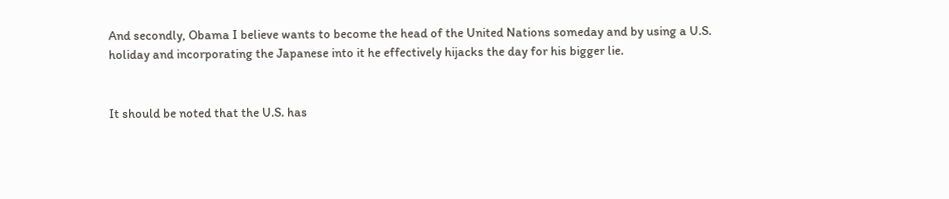And secondly, Obama I believe wants to become the head of the United Nations someday and by using a U.S. holiday and incorporating the Japanese into it he effectively hijacks the day for his bigger lie.


It should be noted that the U.S. has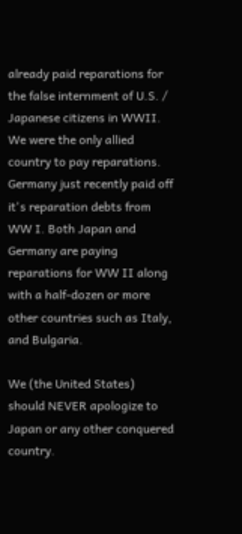already paid reparations for the false internment of U.S. / Japanese citizens in WWII. We were the only allied country to pay reparations. Germany just recently paid off it's reparation debts from WW I. Both Japan and Germany are paying reparations for WW II along with a half-dozen or more other countries such as Italy, and Bulgaria.

We (the United States) should NEVER apologize to Japan or any other conquered country.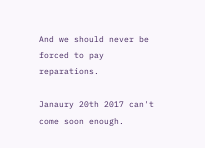And we should never be forced to pay reparations.

Janaury 20th 2017 can't come soon enough.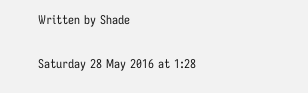Written by Shade

Saturday 28 May 2016 at 1:28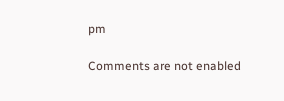pm

Comments are not enabled